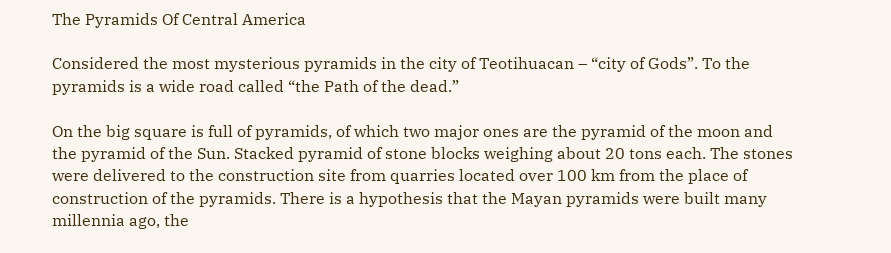The Pyramids Of Central America

Considered the most mysterious pyramids in the city of Teotihuacan – “city of Gods”. To the pyramids is a wide road called “the Path of the dead.”

On the big square is full of pyramids, of which two major ones are the pyramid of the moon and the pyramid of the Sun. Stacked pyramid of stone blocks weighing about 20 tons each. The stones were delivered to the construction site from quarries located over 100 km from the place of construction of the pyramids. There is a hypothesis that the Mayan pyramids were built many millennia ago, the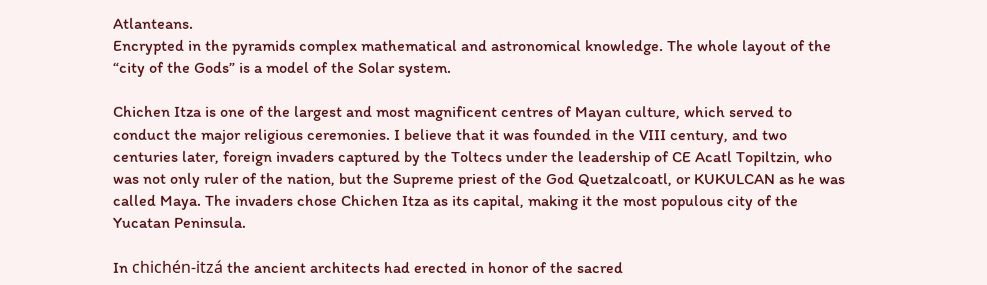Atlanteans.
Encrypted in the pyramids complex mathematical and astronomical knowledge. The whole layout of the “city of the Gods” is a model of the Solar system.

Chichen Itza is one of the largest and most magnificent centres of Mayan culture, which served to conduct the major religious ceremonies. I believe that it was founded in the VIII century, and two centuries later, foreign invaders captured by the Toltecs under the leadership of CE Acatl Topiltzin, who was not only ruler of the nation, but the Supreme priest of the God Quetzalcoatl, or KUKULCAN as he was called Maya. The invaders chose Chichen Itza as its capital, making it the most populous city of the Yucatan Peninsula.

In chichén-itzá the ancient architects had erected in honor of the sacred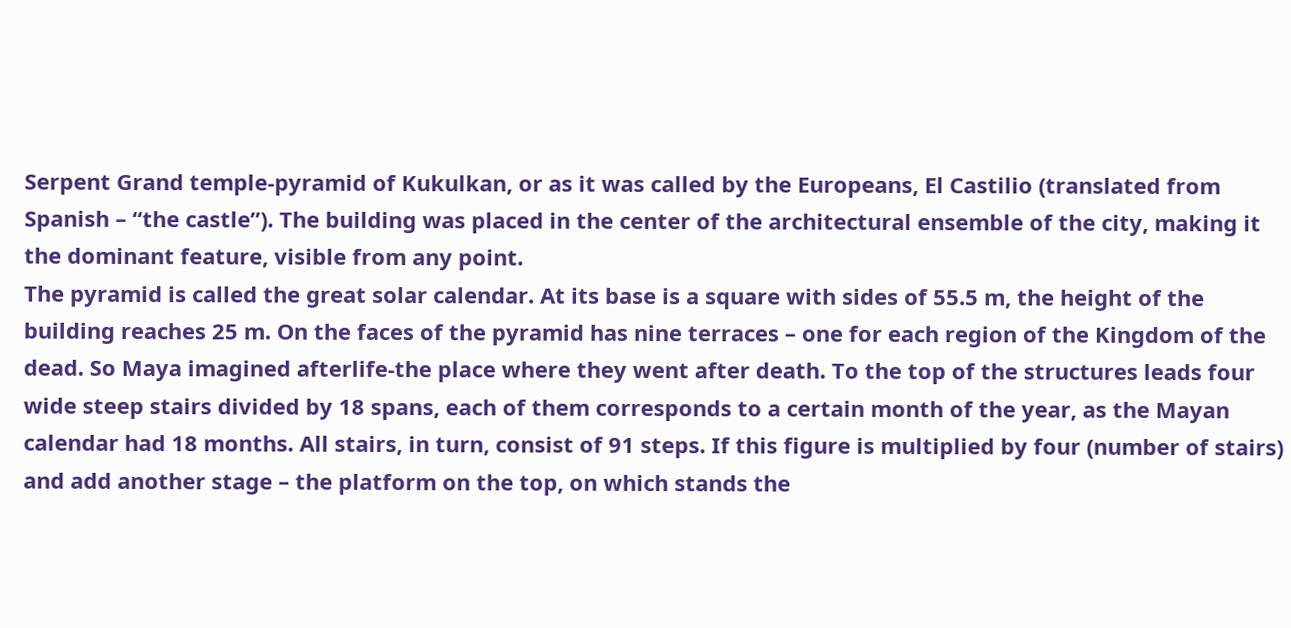Serpent Grand temple-pyramid of Kukulkan, or as it was called by the Europeans, El Castilio (translated from Spanish – “the castle”). The building was placed in the center of the architectural ensemble of the city, making it the dominant feature, visible from any point.
The pyramid is called the great solar calendar. At its base is a square with sides of 55.5 m, the height of the building reaches 25 m. On the faces of the pyramid has nine terraces – one for each region of the Kingdom of the dead. So Maya imagined afterlife-the place where they went after death. To the top of the structures leads four wide steep stairs divided by 18 spans, each of them corresponds to a certain month of the year, as the Mayan calendar had 18 months. All stairs, in turn, consist of 91 steps. If this figure is multiplied by four (number of stairs) and add another stage – the platform on the top, on which stands the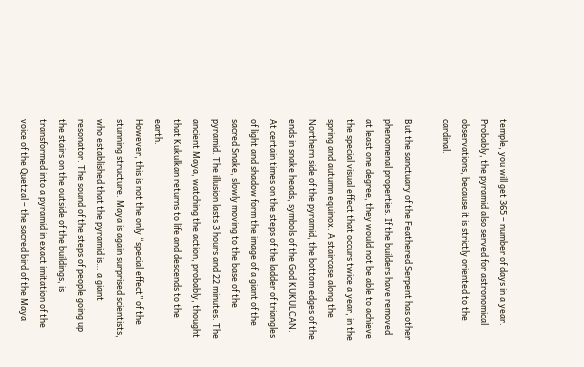temple, you will get 365 – number of days in a year. Probably, the pyramid also served for astronomical observations, because it is strictly oriented to the cardinal.

But the sanctuary of the Feathered Serpent has other phenomenal properties. If the builders have removed at least one degree, they would not be able to achieve the special visual effect that occurs twice a year, in the spring and autumn equinox. A staircase along the Northern side of the pyramid, the bottom edges of the ends in snake heads, symbols of the God KUKULCAN. At certain times on the steps of the ladder of triangles of light and shadow form the image of a giant of the sacred Snake, slowly moving to the base of the pyramid. The illusion lasts 3 hours and 22 minutes. The ancient Maya, watching the action, probably, thought that Kukulkan returns to life and descends to the earth.
However, this is not the only “special effect” of the stunning structure. Maya is again surprised scientists, who established that the pyramid is… a giant resonator. The sound of the steps of people going up the stairs on the outside of the buildings, is transformed into a pyramid in exact imitation of the voice of the Quetzal – the sacred bird of the Maya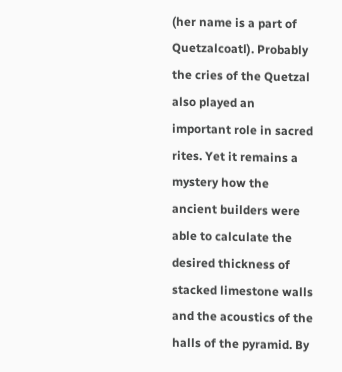(her name is a part of Quetzalcoatl). Probably the cries of the Quetzal also played an important role in sacred rites. Yet it remains a mystery how the ancient builders were able to calculate the desired thickness of stacked limestone walls and the acoustics of the halls of the pyramid. By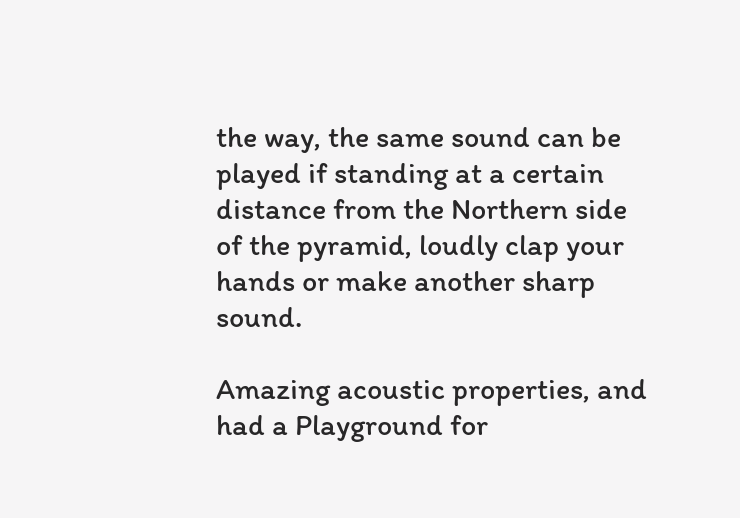the way, the same sound can be played if standing at a certain distance from the Northern side of the pyramid, loudly clap your hands or make another sharp sound.

Amazing acoustic properties, and had a Playground for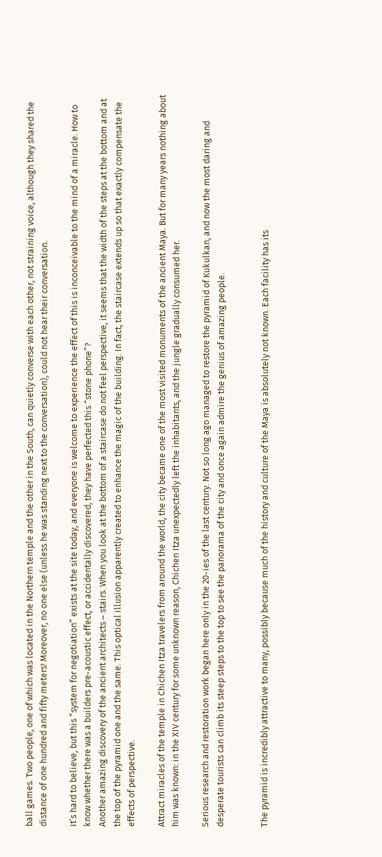ball games. Two people, one of which was located in the Northern temple and the other in the South, can quietly converse with each other, not straining voice, although they shared the distance of one hundred and fifty meters! Moreover, no one else (unless he was standing next to the conversation), could not hear their conversation.

It’s hard to believe, but this “system for negotiation” exists at the site today, and everyone is welcome to experience the effect of this is inconceivable to the mind of a miracle. How to know whether there was a builders pre-acoustic effect, or accidentally discovered, they have perfected this “stone phone”?
Another amazing discovery of the ancient architects – stairs. When you look at the bottom of a staircase do not feel perspective, it seems that the width of the steps at the bottom and at the top of the pyramid one and the same. This optical illusion apparently created to enhance the magic of the building. In fact, the staircase extends up so that exactly compensate the effects of perspective.

Attract miracles of the temple in Chichen Itza travelers from around the world, the city became one of the most visited monuments of the ancient Maya. But for many years nothing about him was known: in the XIV century for some unknown reason, Chichen Itza unexpectedly left the inhabitants, and the jungle gradually consumed her.

Serious research and restoration work began here only in the 20-ies of the last century. Not so long ago managed to restore the pyramid of Kukulkan, and now the most daring and desperate tourists can climb its steep steps to the top to see the panorama of the city and once again admire the genius of amazing people.


The pyramid is incredibly attractive to many, possibly because much of the history and culture of the Maya is absolutely not known. Each facility has its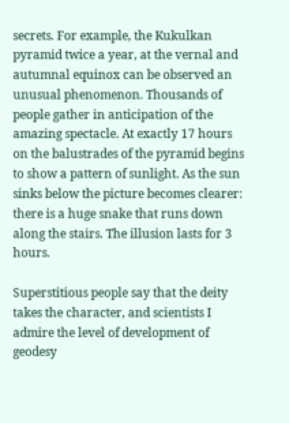secrets. For example, the Kukulkan pyramid twice a year, at the vernal and autumnal equinox can be observed an unusual phenomenon. Thousands of people gather in anticipation of the amazing spectacle. At exactly 17 hours on the balustrades of the pyramid begins to show a pattern of sunlight. As the sun sinks below the picture becomes clearer: there is a huge snake that runs down along the stairs. The illusion lasts for 3 hours.

Superstitious people say that the deity takes the character, and scientists I admire the level of development of geodesy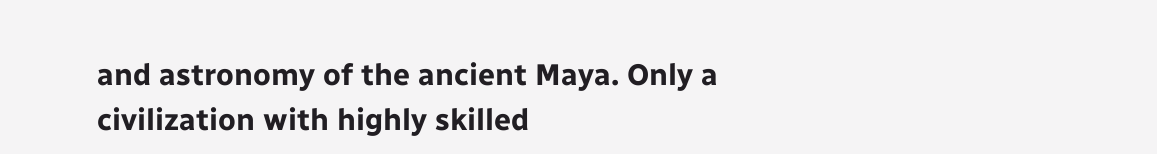and astronomy of the ancient Maya. Only a civilization with highly skilled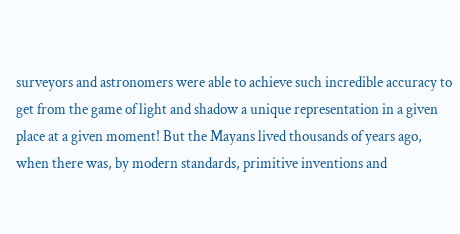surveyors and astronomers were able to achieve such incredible accuracy to get from the game of light and shadow a unique representation in a given place at a given moment! But the Mayans lived thousands of years ago, when there was, by modern standards, primitive inventions and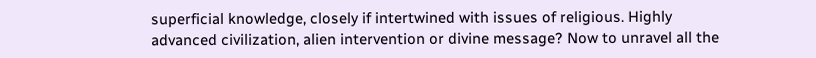superficial knowledge, closely if intertwined with issues of religious. Highly advanced civilization, alien intervention or divine message? Now to unravel all the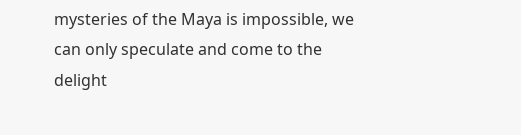mysteries of the Maya is impossible, we can only speculate and come to the delight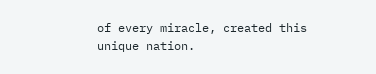of every miracle, created this unique nation.